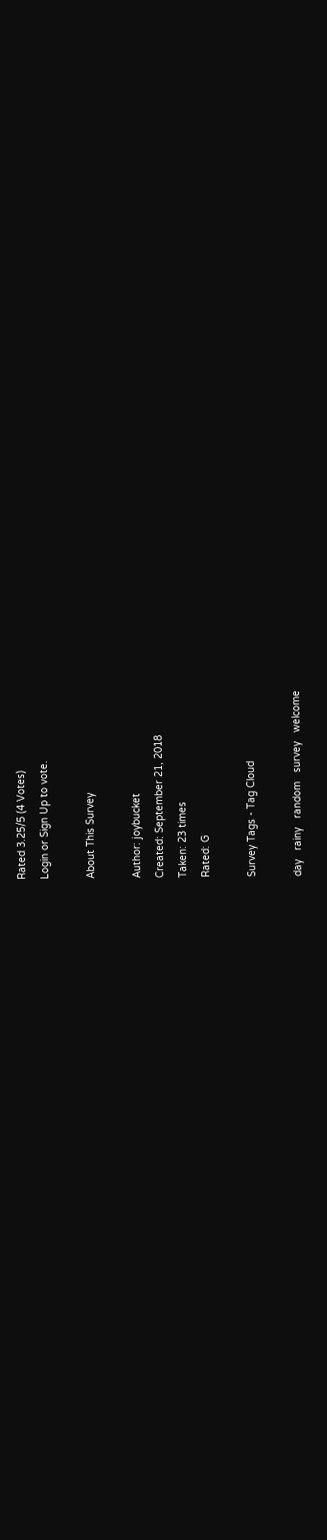Rated 3.25/5 (4 Votes)
Login or Sign Up to vote.

About This Survey

Author: joybucket
Created: September 21, 2018
Taken: 23 times
Rated: G

Survey Tags - Tag Cloud

day   rainy   random   survey   welcome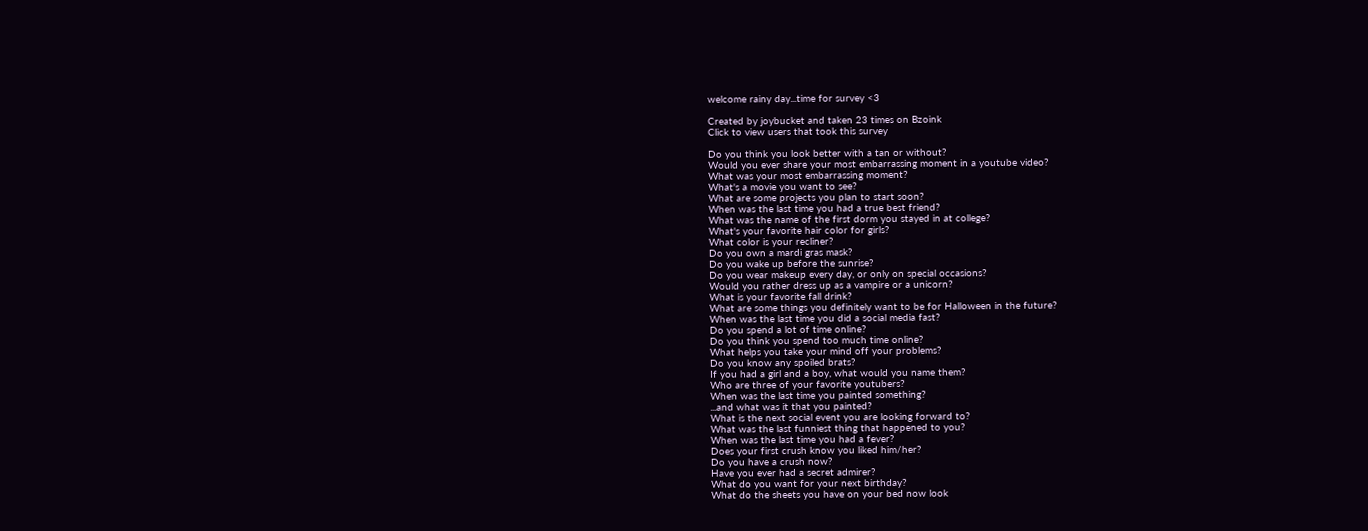welcome rainy day...time for survey <3

Created by joybucket and taken 23 times on Bzoink
Click to view users that took this survey

Do you think you look better with a tan or without?
Would you ever share your most embarrassing moment in a youtube video?
What was your most embarrassing moment?
What's a movie you want to see?
What are some projects you plan to start soon?
When was the last time you had a true best friend?
What was the name of the first dorm you stayed in at college?
What's your favorite hair color for girls?
What color is your recliner?
Do you own a mardi gras mask?
Do you wake up before the sunrise?
Do you wear makeup every day, or only on special occasions?
Would you rather dress up as a vampire or a unicorn?
What is your favorite fall drink?
What are some things you definitely want to be for Halloween in the future?
When was the last time you did a social media fast?
Do you spend a lot of time online?
Do you think you spend too much time online?
What helps you take your mind off your problems?
Do you know any spoiled brats?
If you had a girl and a boy, what would you name them?
Who are three of your favorite youtubers?
When was the last time you painted something?
...and what was it that you painted?
What is the next social event you are looking forward to?
What was the last funniest thing that happened to you?
When was the last time you had a fever?
Does your first crush know you liked him/her?
Do you have a crush now?
Have you ever had a secret admirer?
What do you want for your next birthday?
What do the sheets you have on your bed now look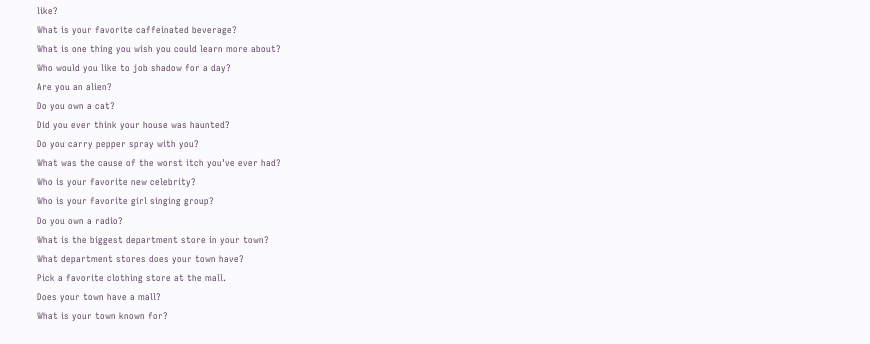like?
What is your favorite caffeinated beverage?
What is one thing you wish you could learn more about?
Who would you like to job shadow for a day?
Are you an alien?
Do you own a cat?
Did you ever think your house was haunted?
Do you carry pepper spray with you?
What was the cause of the worst itch you've ever had?
Who is your favorite new celebrity?
Who is your favorite girl singing group?
Do you own a radio?
What is the biggest department store in your town?
What department stores does your town have?
Pick a favorite clothing store at the mall.
Does your town have a mall?
What is your town known for?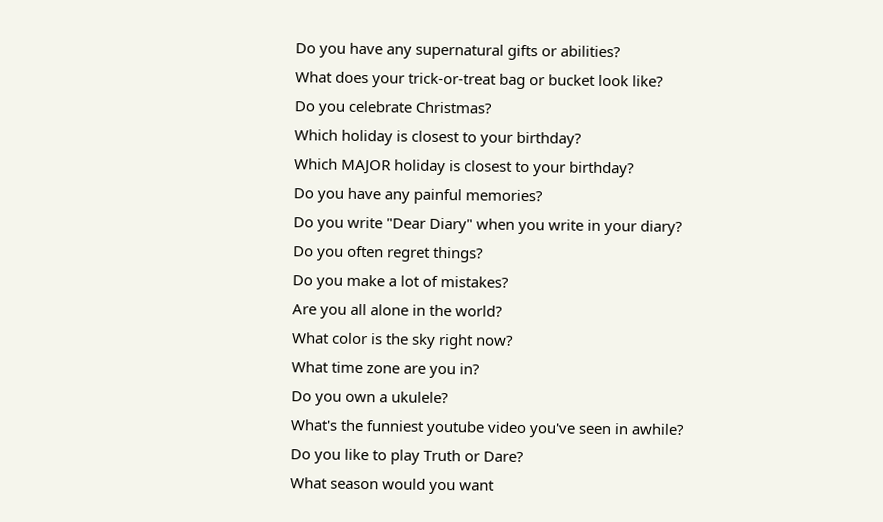Do you have any supernatural gifts or abilities?
What does your trick-or-treat bag or bucket look like?
Do you celebrate Christmas?
Which holiday is closest to your birthday?
Which MAJOR holiday is closest to your birthday?
Do you have any painful memories?
Do you write "Dear Diary" when you write in your diary?
Do you often regret things?
Do you make a lot of mistakes?
Are you all alone in the world?
What color is the sky right now?
What time zone are you in?
Do you own a ukulele?
What's the funniest youtube video you've seen in awhile?
Do you like to play Truth or Dare?
What season would you want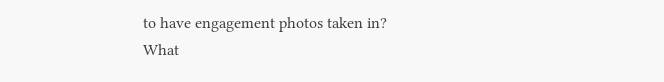to have engagement photos taken in?
What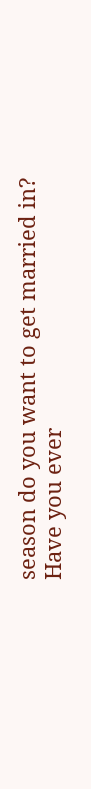season do you want to get married in?
Have you ever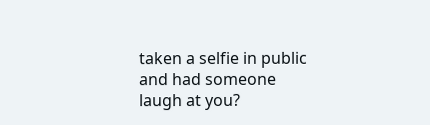taken a selfie in public and had someone laugh at you?